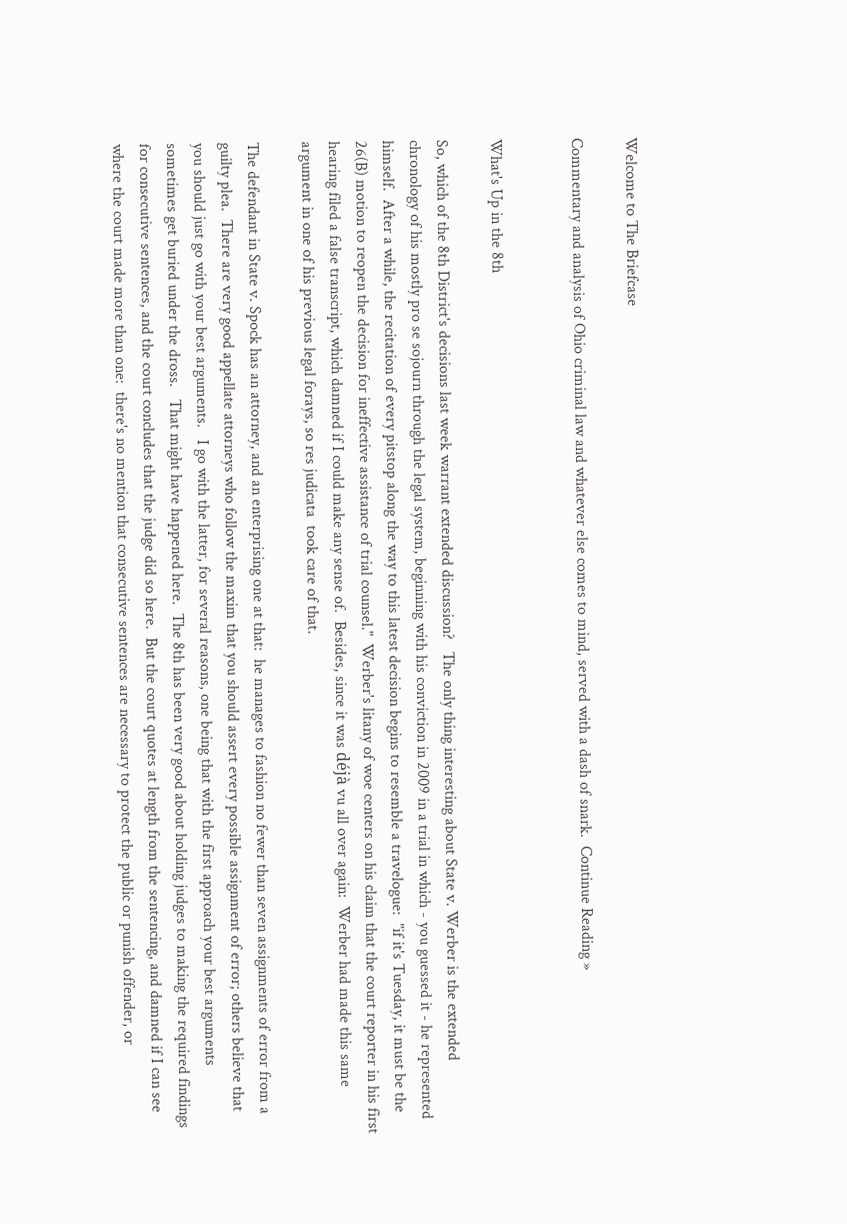Welcome to The Briefcase

Commentary and analysis of Ohio criminal law and whatever else comes to mind, served with a dash of snark.  Continue Reading »


What's Up in the 8th

So, which of the 8th District's decisions last week warrant extended discussion?   The only thing interesting about State v. Werber is the extended chronology of his mostly pro se sojourn through the legal system, beginning with his conviction in 2009 in a trial in which - you guessed it - he represented himself.  After a while, the recitation of every pitstop along the way to this latest decision begins to resemble a travelogue:  "if it's Tuesday, it must be the 26(B) motion to reopen the decision for ineffective assistance of trial counsel."  Werber's litany of woe centers on his claim that the court reporter in his first hearing filed a false transcript, which damned if I could make any sense of.  Besides, since it was déjà vu all over again:  Werber had made this same argument in one of his previous legal forays, so res judicata  took care of that.

The defendant in State v. Spock has an attorney, and an enterprising one at that:  he manages to fashion no fewer than seven assignments of error from a guilty plea.  There are very good appellate attorneys who follow the maxim that you should assert every possible assignment of error; others believe that you should just go with your best arguments.   I go with the latter, for several reasons, one being that with the first approach your best arguments sometimes get buried under the dross.   That might have happened here.  The 8th has been very good about holding judges to making the required findings for consecutive sentences, and the court concludes that the judge did so here.  But the court quotes at length from the sentencing, and damned if I can see where the court made more than one:  there's no mention that consecutive sentences are necessary to protect the public or punish offender, or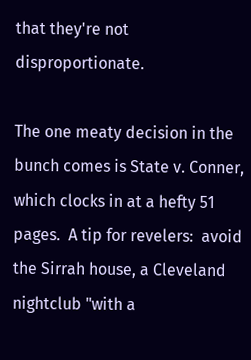that they're not disproportionate.

The one meaty decision in the bunch comes is State v. Conner, which clocks in at a hefty 51 pages.  A tip for revelers:  avoid the Sirrah house, a Cleveland nightclub "with a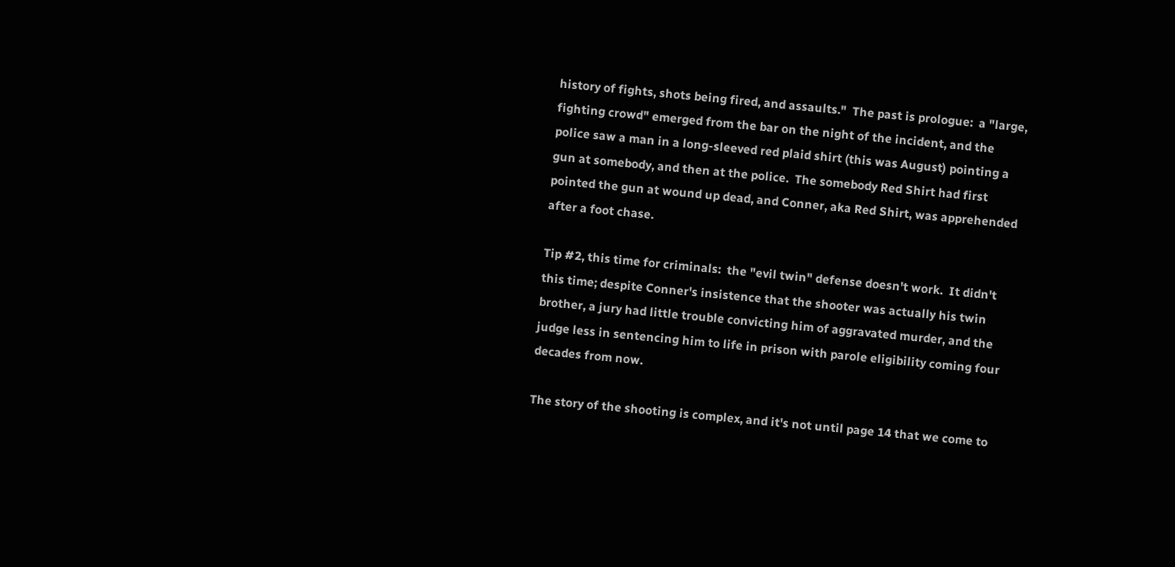history of fights, shots being fired, and assaults."  The past is prologue:  a "large, fighting crowd" emerged from the bar on the night of the incident, and the police saw a man in a long-sleeved red plaid shirt (this was August) pointing a gun at somebody, and then at the police.  The somebody Red Shirt had first pointed the gun at wound up dead, and Conner, aka Red Shirt, was apprehended after a foot chase.

Tip #2, this time for criminals:  the "evil twin" defense doesn't work.  It didn't this time; despite Conner's insistence that the shooter was actually his twin brother, a jury had little trouble convicting him of aggravated murder, and the judge less in sentencing him to life in prison with parole eligibility coming four decades from now.

The story of the shooting is complex, and it's not until page 14 that we come to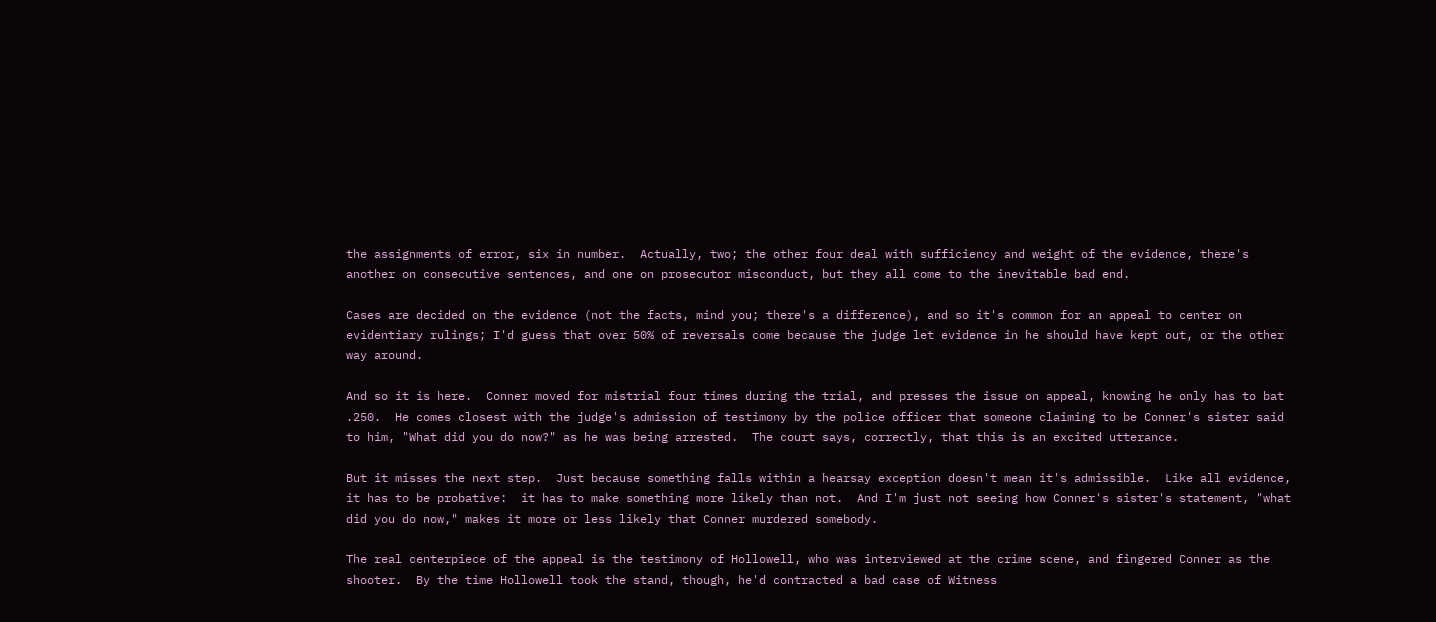the assignments of error, six in number.  Actually, two; the other four deal with sufficiency and weight of the evidence, there's another on consecutive sentences, and one on prosecutor misconduct, but they all come to the inevitable bad end.

Cases are decided on the evidence (not the facts, mind you; there's a difference), and so it's common for an appeal to center on evidentiary rulings; I'd guess that over 50% of reversals come because the judge let evidence in he should have kept out, or the other way around.

And so it is here.  Conner moved for mistrial four times during the trial, and presses the issue on appeal, knowing he only has to bat .250.  He comes closest with the judge's admission of testimony by the police officer that someone claiming to be Conner's sister said to him, "What did you do now?" as he was being arrested.  The court says, correctly, that this is an excited utterance.

But it misses the next step.  Just because something falls within a hearsay exception doesn't mean it's admissible.  Like all evidence, it has to be probative:  it has to make something more likely than not.  And I'm just not seeing how Conner's sister's statement, "what did you do now," makes it more or less likely that Conner murdered somebody.

The real centerpiece of the appeal is the testimony of Hollowell, who was interviewed at the crime scene, and fingered Conner as the shooter.  By the time Hollowell took the stand, though, he'd contracted a bad case of Witness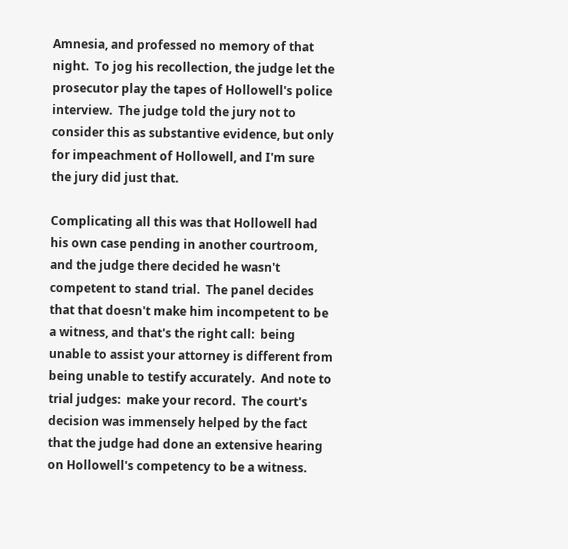Amnesia, and professed no memory of that night.  To jog his recollection, the judge let the prosecutor play the tapes of Hollowell's police interview.  The judge told the jury not to consider this as substantive evidence, but only for impeachment of Hollowell, and I'm sure the jury did just that.

Complicating all this was that Hollowell had his own case pending in another courtroom, and the judge there decided he wasn't competent to stand trial.  The panel decides that that doesn't make him incompetent to be a witness, and that's the right call:  being unable to assist your attorney is different from being unable to testify accurately.  And note to trial judges:  make your record.  The court's decision was immensely helped by the fact that the judge had done an extensive hearing on Hollowell's competency to be a witness.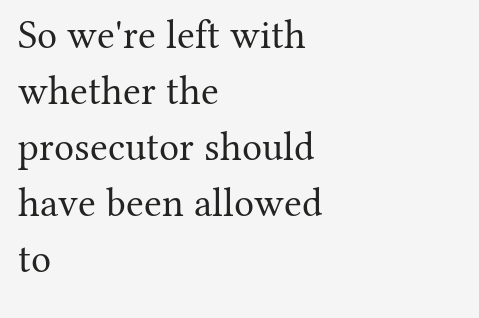So we're left with whether the prosecutor should have been allowed to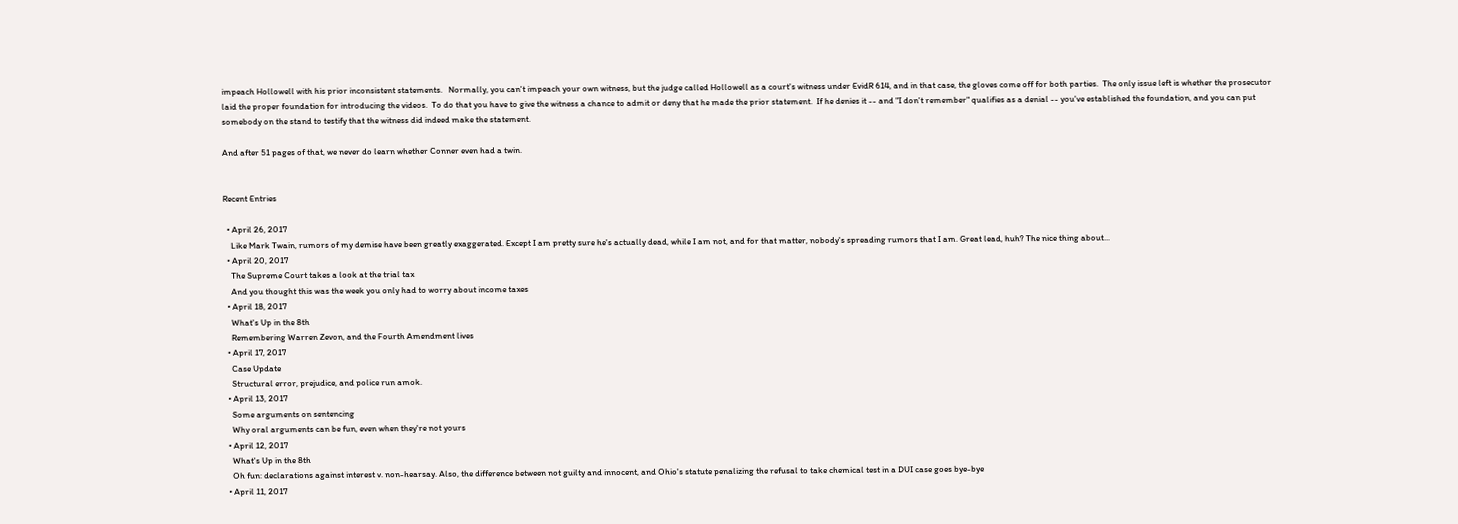impeach Hollowell with his prior inconsistent statements.   Normally, you can't impeach your own witness, but the judge called Hollowell as a court's witness under EvidR 614, and in that case, the gloves come off for both parties.  The only issue left is whether the prosecutor laid the proper foundation for introducing the videos.  To do that you have to give the witness a chance to admit or deny that he made the prior statement.  If he denies it -- and "I don't remember" qualifies as a denial -- you've established the foundation, and you can put somebody on the stand to testify that the witness did indeed make the statement.

And after 51 pages of that, we never do learn whether Conner even had a twin.


Recent Entries

  • April 26, 2017
    Like Mark Twain, rumors of my demise have been greatly exaggerated. Except I am pretty sure he's actually dead, while I am not, and for that matter, nobody's spreading rumors that I am. Great lead, huh? The nice thing about...
  • April 20, 2017
    The Supreme Court takes a look at the trial tax
    And you thought this was the week you only had to worry about income taxes
  • April 18, 2017
    What's Up in the 8th
    Remembering Warren Zevon, and the Fourth Amendment lives
  • April 17, 2017
    Case Update
    Structural error, prejudice, and police run amok.
  • April 13, 2017
    Some arguments on sentencing
    Why oral arguments can be fun, even when they're not yours
  • April 12, 2017
    What's Up in the 8th
    Oh fun: declarations against interest v. non-hearsay. Also, the difference between not guilty and innocent, and Ohio's statute penalizing the refusal to take chemical test in a DUI case goes bye-bye
  • April 11, 2017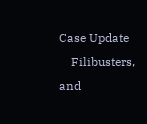Case Update
    Filibusters, and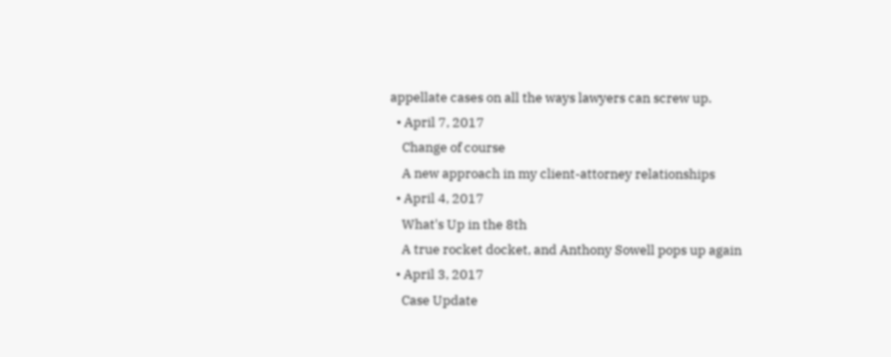appellate cases on all the ways lawyers can screw up.
  • April 7, 2017
    Change of course
    A new approach in my client-attorney relationships
  • April 4, 2017
    What's Up in the 8th
    A true rocket docket, and Anthony Sowell pops up again
  • April 3, 2017
    Case Update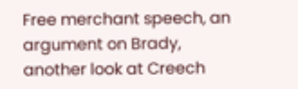Free merchant speech, an argument on Brady, another look at Creech